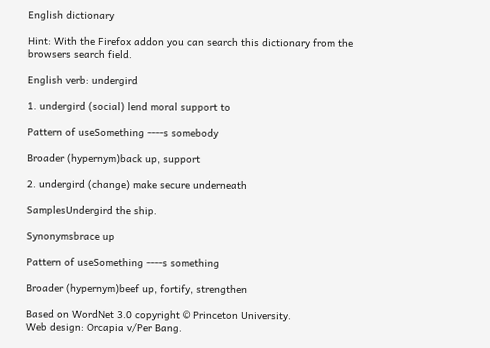English dictionary

Hint: With the Firefox addon you can search this dictionary from the browsers search field.

English verb: undergird

1. undergird (social) lend moral support to

Pattern of useSomething ----s somebody

Broader (hypernym)back up, support

2. undergird (change) make secure underneath

SamplesUndergird the ship.

Synonymsbrace up

Pattern of useSomething ----s something

Broader (hypernym)beef up, fortify, strengthen

Based on WordNet 3.0 copyright © Princeton University.
Web design: Orcapia v/Per Bang.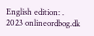English edition: .
2023 onlineordbog.dk